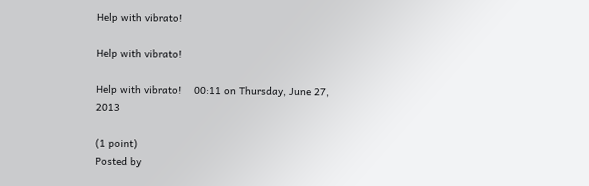Help with vibrato!

Help with vibrato!

Help with vibrato!    00:11 on Thursday, June 27, 2013

(1 point)
Posted by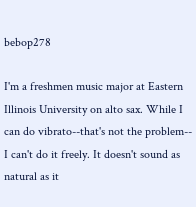bebop278

I'm a freshmen music major at Eastern Illinois University on alto sax. While I can do vibrato--that's not the problem-- I can't do it freely. It doesn't sound as natural as it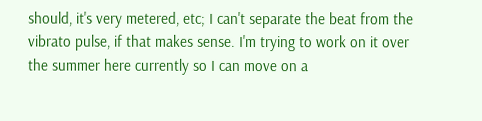should, it's very metered, etc; I can't separate the beat from the vibrato pulse, if that makes sense. I'm trying to work on it over the summer here currently so I can move on a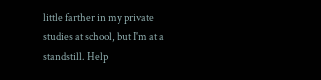little farther in my private studies at school, but I'm at a standstill. Help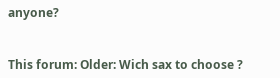anyone?


This forum: Older: Wich sax to choose ?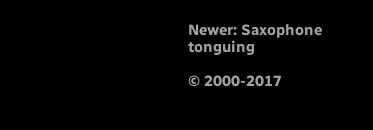Newer: Saxophone tonguing

© 2000-2017